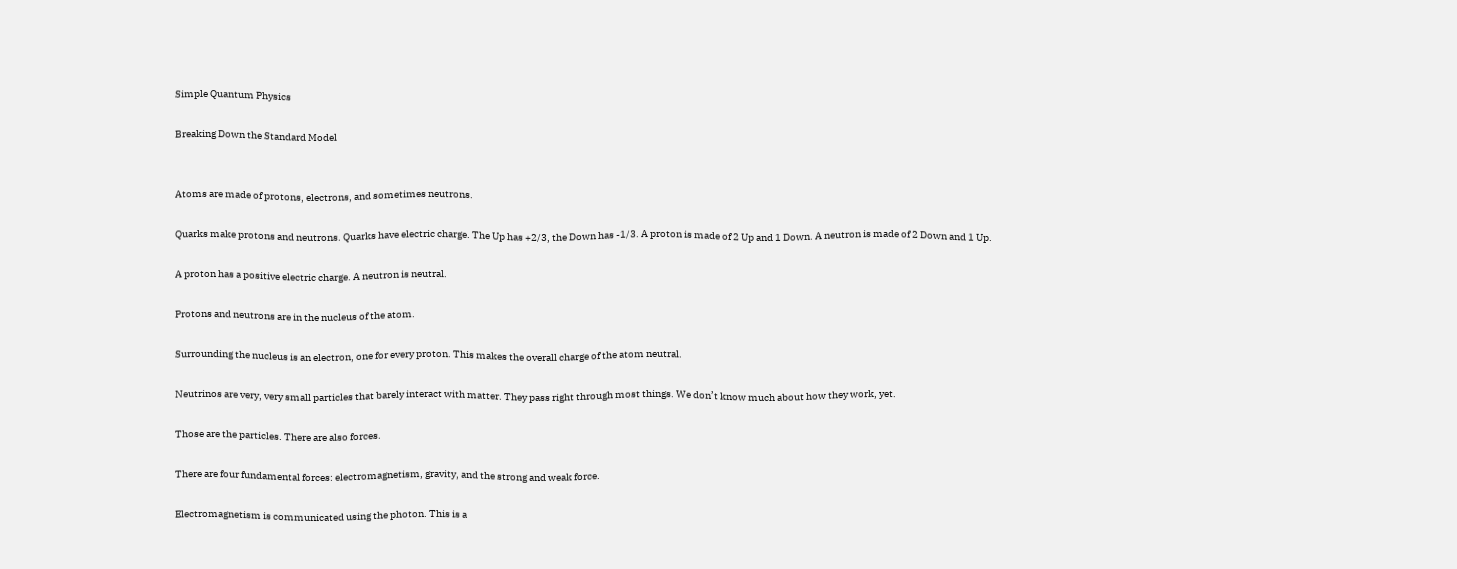Simple Quantum Physics

Breaking Down the Standard Model


Atoms are made of protons, electrons, and sometimes neutrons.

Quarks make protons and neutrons. Quarks have electric charge. The Up has +2/3, the Down has -1/3. A proton is made of 2 Up and 1 Down. A neutron is made of 2 Down and 1 Up.

A proton has a positive electric charge. A neutron is neutral.

Protons and neutrons are in the nucleus of the atom.

Surrounding the nucleus is an electron, one for every proton. This makes the overall charge of the atom neutral.

Neutrinos are very, very small particles that barely interact with matter. They pass right through most things. We don’t know much about how they work, yet.

Those are the particles. There are also forces.

There are four fundamental forces: electromagnetism, gravity, and the strong and weak force.

Electromagnetism is communicated using the photon. This is a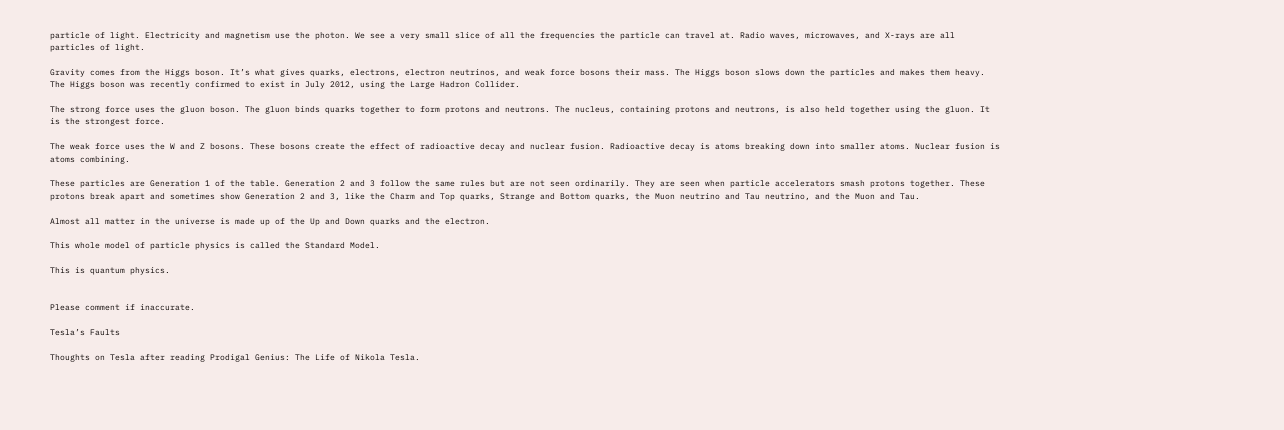particle of light. Electricity and magnetism use the photon. We see a very small slice of all the frequencies the particle can travel at. Radio waves, microwaves, and X-rays are all particles of light.

Gravity comes from the Higgs boson. It’s what gives quarks, electrons, electron neutrinos, and weak force bosons their mass. The Higgs boson slows down the particles and makes them heavy. The Higgs boson was recently confirmed to exist in July 2012, using the Large Hadron Collider.

The strong force uses the gluon boson. The gluon binds quarks together to form protons and neutrons. The nucleus, containing protons and neutrons, is also held together using the gluon. It is the strongest force.

The weak force uses the W and Z bosons. These bosons create the effect of radioactive decay and nuclear fusion. Radioactive decay is atoms breaking down into smaller atoms. Nuclear fusion is atoms combining.

These particles are Generation 1 of the table. Generation 2 and 3 follow the same rules but are not seen ordinarily. They are seen when particle accelerators smash protons together. These protons break apart and sometimes show Generation 2 and 3, like the Charm and Top quarks, Strange and Bottom quarks, the Muon neutrino and Tau neutrino, and the Muon and Tau.

Almost all matter in the universe is made up of the Up and Down quarks and the electron.

This whole model of particle physics is called the Standard Model.

This is quantum physics.


Please comment if inaccurate.

Tesla’s Faults

Thoughts on Tesla after reading Prodigal Genius: The Life of Nikola Tesla.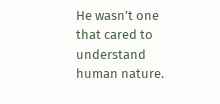He wasn’t one that cared to understand human nature.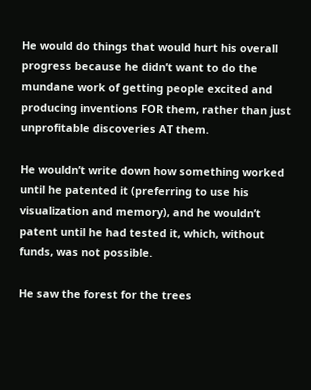He would do things that would hurt his overall progress because he didn’t want to do the mundane work of getting people excited and producing inventions FOR them, rather than just unprofitable discoveries AT them.

He wouldn’t write down how something worked until he patented it (preferring to use his visualization and memory), and he wouldn’t patent until he had tested it, which, without funds, was not possible.

He saw the forest for the trees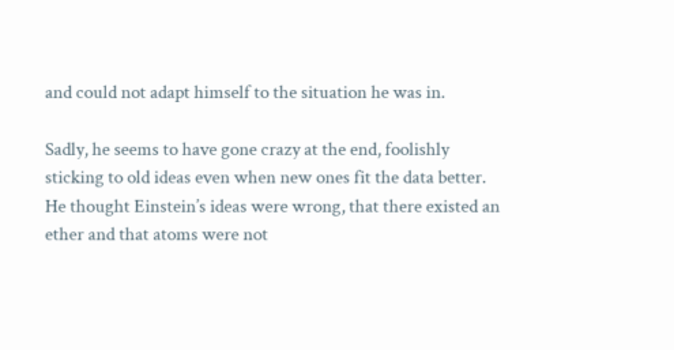and could not adapt himself to the situation he was in.

Sadly, he seems to have gone crazy at the end, foolishly sticking to old ideas even when new ones fit the data better. He thought Einstein’s ideas were wrong, that there existed an ether and that atoms were not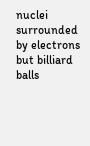nuclei surrounded by electrons but billiard balls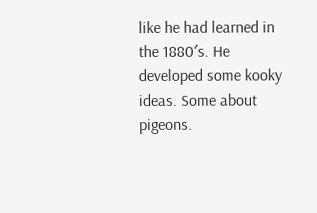like he had learned in the 1880′s. He developed some kooky ideas. Some about pigeons.